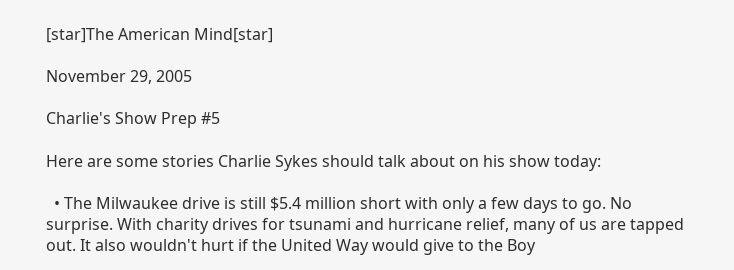[star]The American Mind[star]

November 29, 2005

Charlie's Show Prep #5

Here are some stories Charlie Sykes should talk about on his show today:

  • The Milwaukee drive is still $5.4 million short with only a few days to go. No surprise. With charity drives for tsunami and hurricane relief, many of us are tapped out. It also wouldn't hurt if the United Way would give to the Boy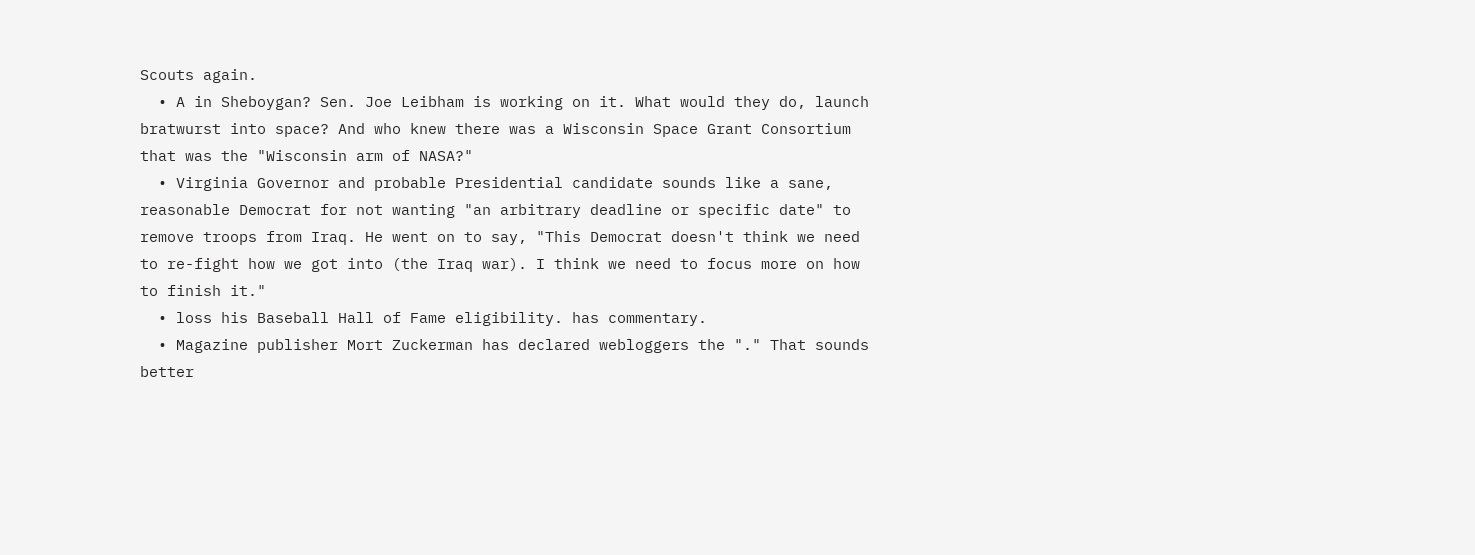Scouts again.
  • A in Sheboygan? Sen. Joe Leibham is working on it. What would they do, launch bratwurst into space? And who knew there was a Wisconsin Space Grant Consortium that was the "Wisconsin arm of NASA?"
  • Virginia Governor and probable Presidential candidate sounds like a sane, reasonable Democrat for not wanting "an arbitrary deadline or specific date" to remove troops from Iraq. He went on to say, "This Democrat doesn't think we need to re-fight how we got into (the Iraq war). I think we need to focus more on how to finish it."
  • loss his Baseball Hall of Fame eligibility. has commentary.
  • Magazine publisher Mort Zuckerman has declared webloggers the "." That sounds better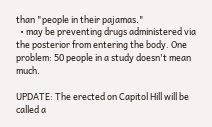than "people in their pajamas."
  • may be preventing drugs administered via the posterior from entering the body. One problem: 50 people in a study doesn't mean much.

UPDATE: The erected on Capitol Hill will be called a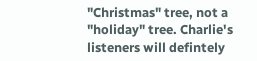"Christmas" tree, not a "holiday" tree. Charlie's listeners will defintely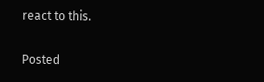react to this.

Posted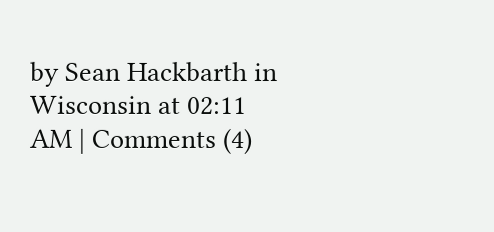by Sean Hackbarth in Wisconsin at 02:11 AM | Comments (4)